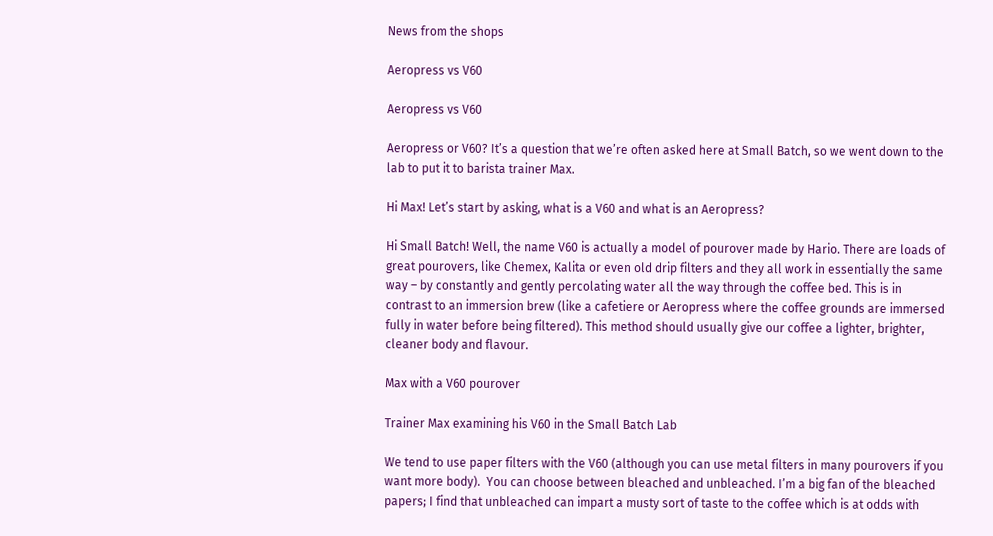News from the shops

Aeropress vs V60

Aeropress vs V60

Aeropress or V60? It’s a question that we’re often asked here at Small Batch, so we went down to the lab to put it to barista trainer Max.

Hi Max! Let’s start by asking, what is a V60 and what is an Aeropress?

Hi Small Batch! Well, the name V60 is actually a model of pourover made by Hario. There are loads of great pourovers, like Chemex, Kalita or even old drip filters and they all work in essentially the same way – by constantly and gently percolating water all the way through the coffee bed. This is in contrast to an immersion brew (like a cafetiere or Aeropress where the coffee grounds are immersed fully in water before being filtered). This method should usually give our coffee a lighter, brighter, cleaner body and flavour.

Max with a V60 pourover

Trainer Max examining his V60 in the Small Batch Lab

We tend to use paper filters with the V60 (although you can use metal filters in many pourovers if you want more body).  You can choose between bleached and unbleached. I’m a big fan of the bleached papers; I find that unbleached can impart a musty sort of taste to the coffee which is at odds with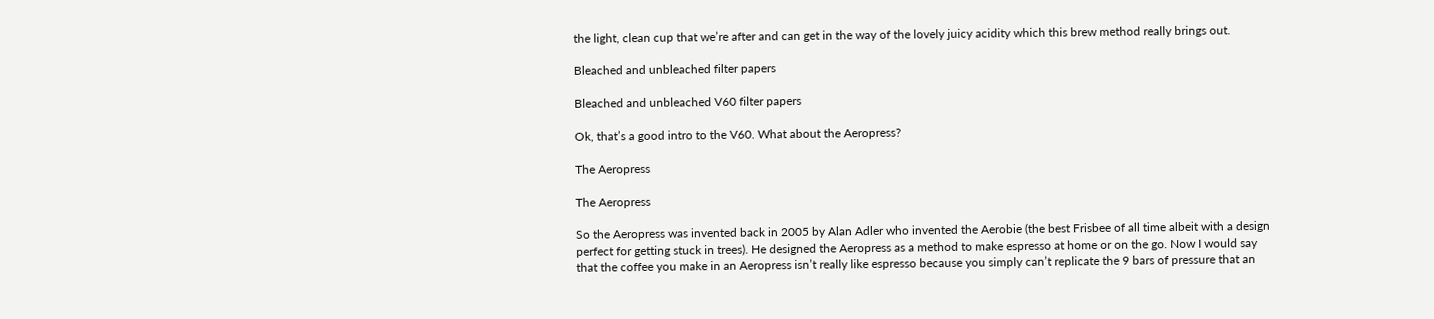the light, clean cup that we’re after and can get in the way of the lovely juicy acidity which this brew method really brings out.

Bleached and unbleached filter papers

Bleached and unbleached V60 filter papers

Ok, that’s a good intro to the V60. What about the Aeropress?

The Aeropress

The Aeropress

So the Aeropress was invented back in 2005 by Alan Adler who invented the Aerobie (the best Frisbee of all time albeit with a design perfect for getting stuck in trees). He designed the Aeropress as a method to make espresso at home or on the go. Now I would say that the coffee you make in an Aeropress isn’t really like espresso because you simply can’t replicate the 9 bars of pressure that an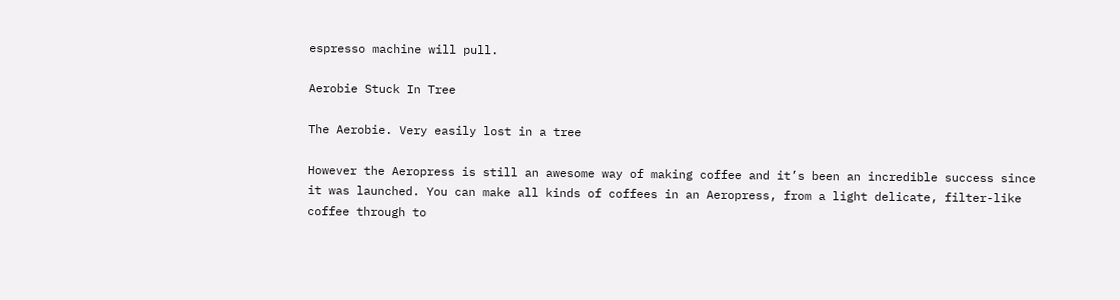espresso machine will pull.

Aerobie Stuck In Tree

The Aerobie. Very easily lost in a tree

However the Aeropress is still an awesome way of making coffee and it’s been an incredible success since it was launched. You can make all kinds of coffees in an Aeropress, from a light delicate, filter-like coffee through to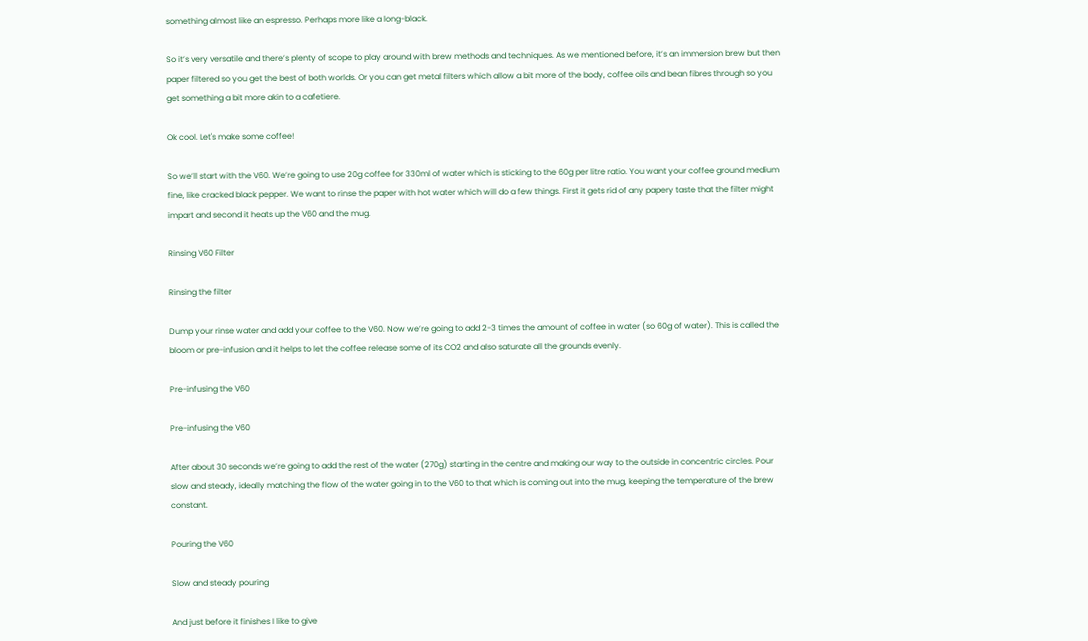something almost like an espresso. Perhaps more like a long-black.

So it’s very versatile and there’s plenty of scope to play around with brew methods and techniques. As we mentioned before, it’s an immersion brew but then paper filtered so you get the best of both worlds. Or you can get metal filters which allow a bit more of the body, coffee oils and bean fibres through so you get something a bit more akin to a cafetiere.

Ok cool. Let's make some coffee!

So we’ll start with the V60. We’re going to use 20g coffee for 330ml of water which is sticking to the 60g per litre ratio. You want your coffee ground medium fine, like cracked black pepper. We want to rinse the paper with hot water which will do a few things. First it gets rid of any papery taste that the filter might impart and second it heats up the V60 and the mug.

Rinsing V60 Filter

Rinsing the filter

Dump your rinse water and add your coffee to the V60. Now we’re going to add 2-3 times the amount of coffee in water (so 60g of water). This is called the bloom or pre-infusion and it helps to let the coffee release some of its CO2 and also saturate all the grounds evenly.

Pre-infusing the V60

Pre-infusing the V60

After about 30 seconds we’re going to add the rest of the water (270g) starting in the centre and making our way to the outside in concentric circles. Pour slow and steady, ideally matching the flow of the water going in to the V60 to that which is coming out into the mug, keeping the temperature of the brew constant.

Pouring the V60

Slow and steady pouring

And just before it finishes I like to give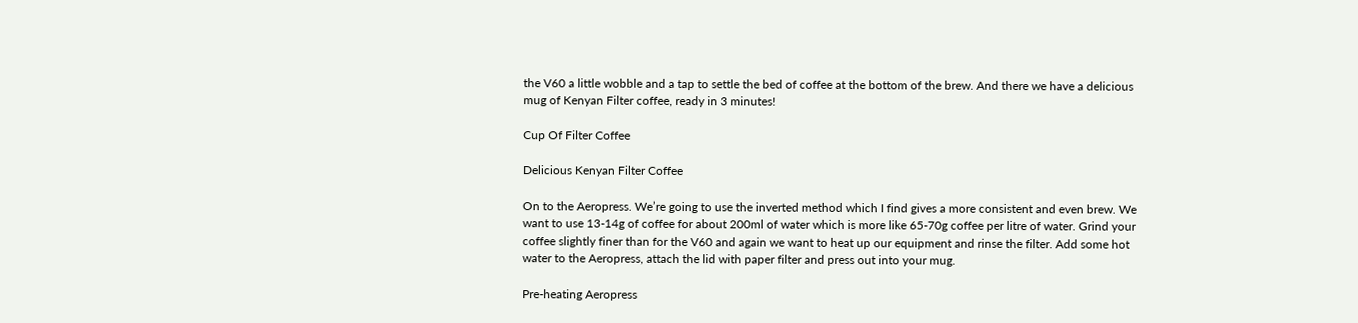the V60 a little wobble and a tap to settle the bed of coffee at the bottom of the brew. And there we have a delicious mug of Kenyan Filter coffee, ready in 3 minutes!

Cup Of Filter Coffee

Delicious Kenyan Filter Coffee

On to the Aeropress. We’re going to use the inverted method which I find gives a more consistent and even brew. We want to use 13-14g of coffee for about 200ml of water which is more like 65-70g coffee per litre of water. Grind your coffee slightly finer than for the V60 and again we want to heat up our equipment and rinse the filter. Add some hot water to the Aeropress, attach the lid with paper filter and press out into your mug.

Pre-heating Aeropress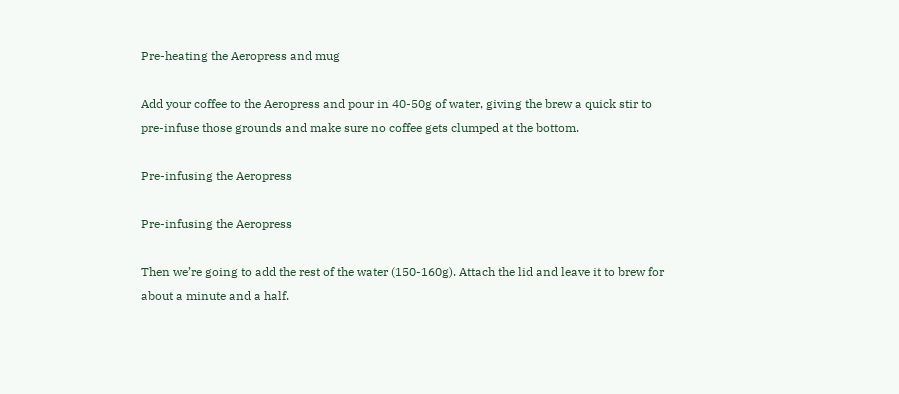Pre-heating the Aeropress and mug

Add your coffee to the Aeropress and pour in 40-50g of water, giving the brew a quick stir to pre-infuse those grounds and make sure no coffee gets clumped at the bottom.

Pre-infusing the Aeropress

Pre-infusing the Aeropress

Then we’re going to add the rest of the water (150-160g). Attach the lid and leave it to brew for about a minute and a half.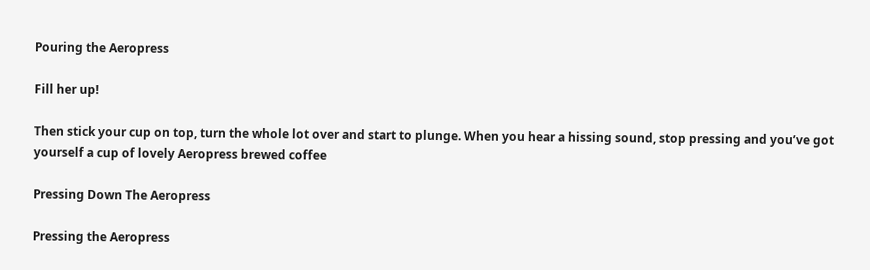Pouring the Aeropress

Fill her up!

Then stick your cup on top, turn the whole lot over and start to plunge. When you hear a hissing sound, stop pressing and you’ve got yourself a cup of lovely Aeropress brewed coffee

Pressing Down The Aeropress

Pressing the Aeropress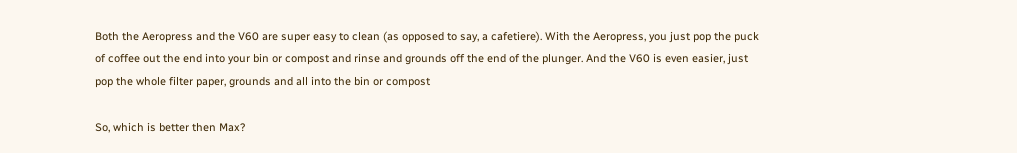Both the Aeropress and the V60 are super easy to clean (as opposed to say, a cafetiere). With the Aeropress, you just pop the puck of coffee out the end into your bin or compost and rinse and grounds off the end of the plunger. And the V60 is even easier, just pop the whole filter paper, grounds and all into the bin or compost

So, which is better then Max?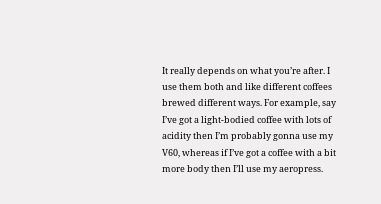It really depends on what you’re after. I use them both and like different coffees brewed different ways. For example, say I’ve got a light-bodied coffee with lots of acidity then I’m probably gonna use my V60, whereas if I’ve got a coffee with a bit more body then I’ll use my aeropress.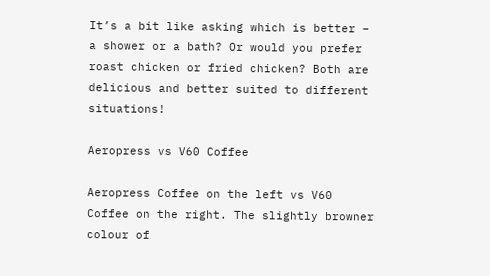It’s a bit like asking which is better – a shower or a bath? Or would you prefer roast chicken or fried chicken? Both are delicious and better suited to different situations!

Aeropress vs V60 Coffee

Aeropress Coffee on the left vs V60 Coffee on the right. The slightly browner colour of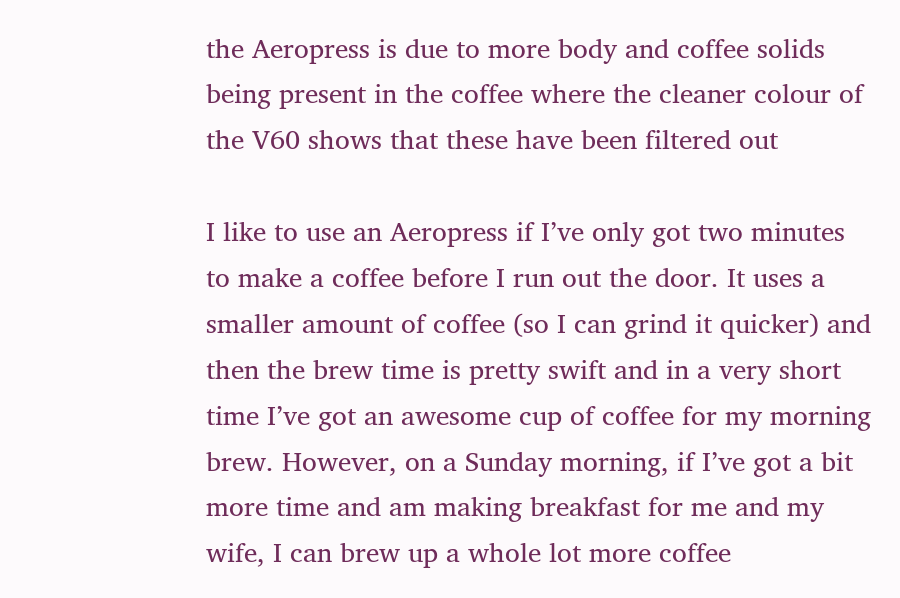the Aeropress is due to more body and coffee solids being present in the coffee where the cleaner colour of the V60 shows that these have been filtered out

I like to use an Aeropress if I’ve only got two minutes to make a coffee before I run out the door. It uses a smaller amount of coffee (so I can grind it quicker) and then the brew time is pretty swift and in a very short time I’ve got an awesome cup of coffee for my morning brew. However, on a Sunday morning, if I’ve got a bit more time and am making breakfast for me and my wife, I can brew up a whole lot more coffee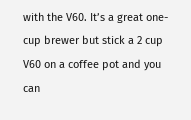with the V60. It’s a great one-cup brewer but stick a 2 cup V60 on a coffee pot and you can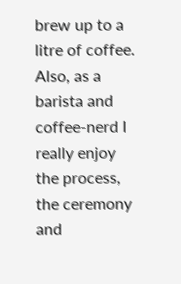brew up to a litre of coffee. Also, as a barista and coffee-nerd I really enjoy the process, the ceremony and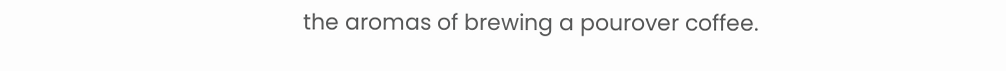the aromas of brewing a pourover coffee.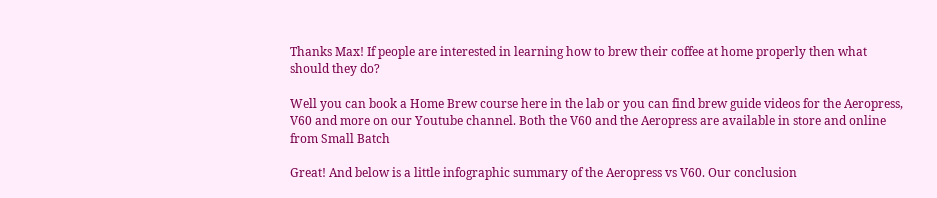Thanks Max! If people are interested in learning how to brew their coffee at home properly then what should they do?

Well you can book a Home Brew course here in the lab or you can find brew guide videos for the Aeropress, V60 and more on our Youtube channel. Both the V60 and the Aeropress are available in store and online from Small Batch

Great! And below is a little infographic summary of the Aeropress vs V60. Our conclusion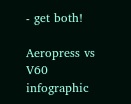- get both!

Aeropress vs V60 infographic